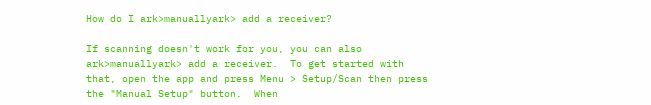How do I ark>manuallyark> add a receiver?

If scanning doesn't work for you, you can also ark>manuallyark> add a receiver.  To get started with that, open the app and press Menu > Setup/Scan then press the "Manual Setup" button.  When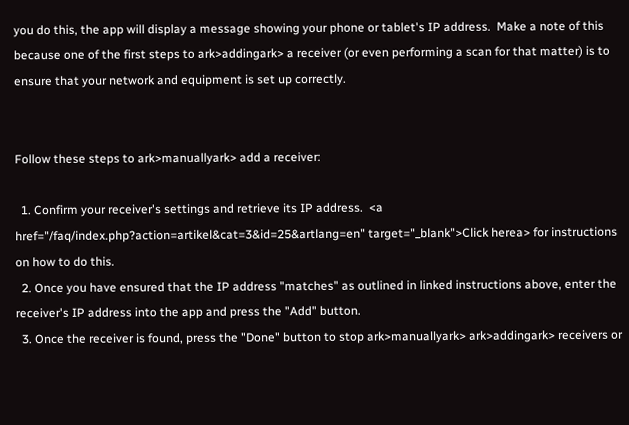you do this, the app will display a message showing your phone or tablet's IP address.  Make a note of this because one of the first steps to ark>addingark> a receiver (or even performing a scan for that matter) is to ensure that your network and equipment is set up correctly.


Follow these steps to ark>manuallyark> add a receiver:

  1. Confirm your receiver's settings and retrieve its IP address.  <a href="/faq/index.php?action=artikel&cat=3&id=25&artlang=en" target="_blank">Click herea> for instructions on how to do this.
  2. Once you have ensured that the IP address "matches" as outlined in linked instructions above, enter the receiver's IP address into the app and press the "Add" button.
  3. Once the receiver is found, press the "Done" button to stop ark>manuallyark> ark>addingark> receivers or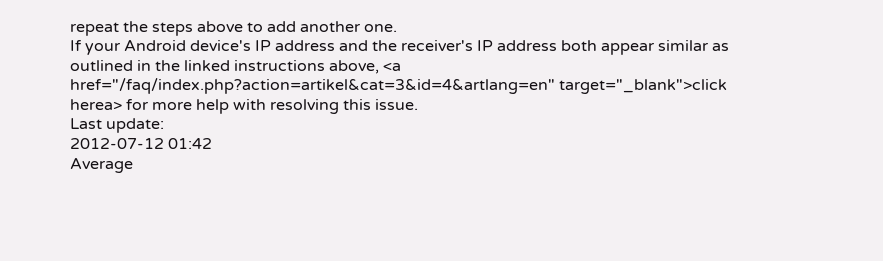repeat the steps above to add another one.
If your Android device's IP address and the receiver's IP address both appear similar as outlined in the linked instructions above, <a href="/faq/index.php?action=artikel&cat=3&id=4&artlang=en" target="_blank">click herea> for more help with resolving this issue.
Last update:
2012-07-12 01:42
Average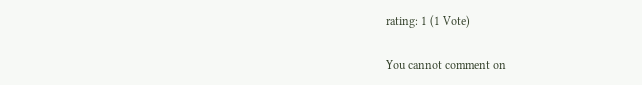rating: 1 (1 Vote)

You cannot comment on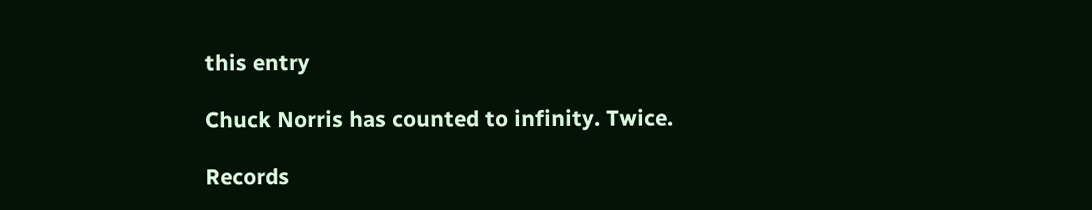this entry

Chuck Norris has counted to infinity. Twice.

Records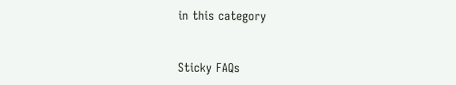in this category


Sticky FAQs